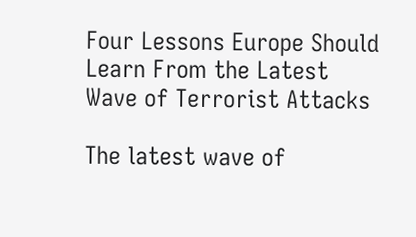Four Lessons Europe Should Learn From the Latest Wave of Terrorist Attacks

The latest wave of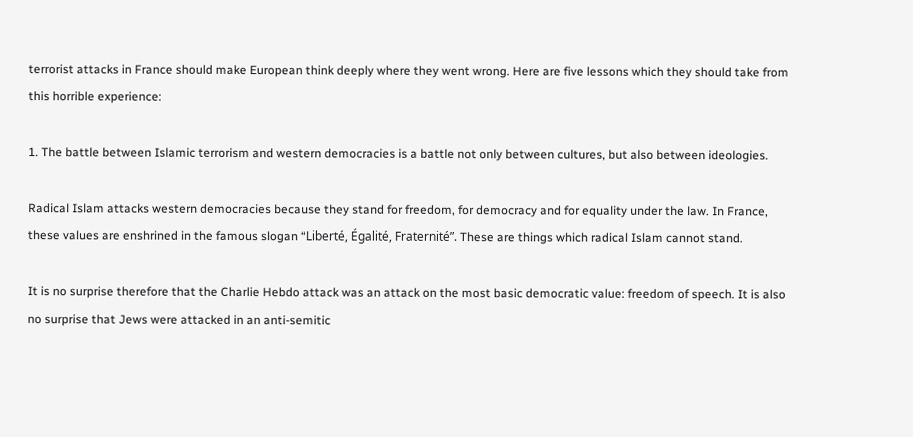terrorist attacks in France should make European think deeply where they went wrong. Here are five lessons which they should take from this horrible experience:

1. The battle between Islamic terrorism and western democracies is a battle not only between cultures, but also between ideologies.

Radical Islam attacks western democracies because they stand for freedom, for democracy and for equality under the law. In France, these values are enshrined in the famous slogan “Liberté, Égalité, Fraternité”. These are things which radical Islam cannot stand.

It is no surprise therefore that the Charlie Hebdo attack was an attack on the most basic democratic value: freedom of speech. It is also no surprise that Jews were attacked in an anti-semitic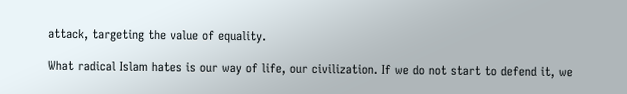attack, targeting the value of equality.

What radical Islam hates is our way of life, our civilization. If we do not start to defend it, we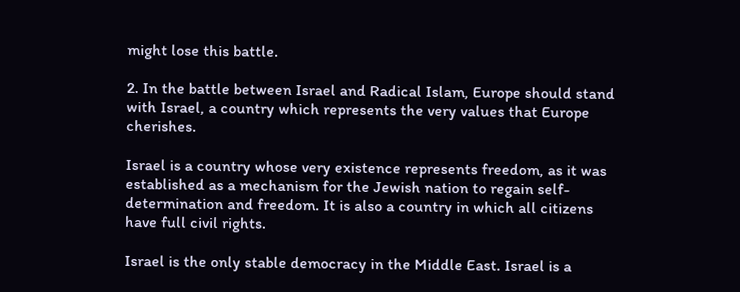might lose this battle.

2. In the battle between Israel and Radical Islam, Europe should stand with Israel, a country which represents the very values that Europe cherishes.

Israel is a country whose very existence represents freedom, as it was established as a mechanism for the Jewish nation to regain self-determination and freedom. It is also a country in which all citizens have full civil rights.

Israel is the only stable democracy in the Middle East. Israel is a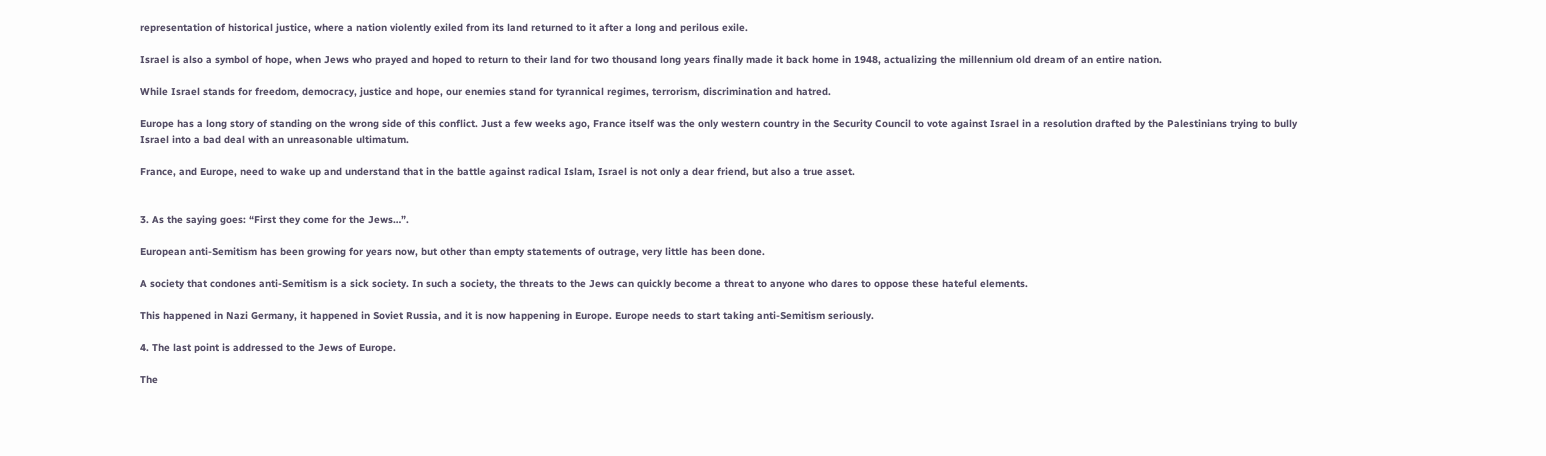representation of historical justice, where a nation violently exiled from its land returned to it after a long and perilous exile.

Israel is also a symbol of hope, when Jews who prayed and hoped to return to their land for two thousand long years finally made it back home in 1948, actualizing the millennium old dream of an entire nation.

While Israel stands for freedom, democracy, justice and hope, our enemies stand for tyrannical regimes, terrorism, discrimination and hatred.

Europe has a long story of standing on the wrong side of this conflict. Just a few weeks ago, France itself was the only western country in the Security Council to vote against Israel in a resolution drafted by the Palestinians trying to bully Israel into a bad deal with an unreasonable ultimatum.

France, and Europe, need to wake up and understand that in the battle against radical Islam, Israel is not only a dear friend, but also a true asset.


3. As the saying goes: “First they come for the Jews…”.

European anti-Semitism has been growing for years now, but other than empty statements of outrage, very little has been done.

A society that condones anti-Semitism is a sick society. In such a society, the threats to the Jews can quickly become a threat to anyone who dares to oppose these hateful elements.

This happened in Nazi Germany, it happened in Soviet Russia, and it is now happening in Europe. Europe needs to start taking anti-Semitism seriously.

4. The last point is addressed to the Jews of Europe.

The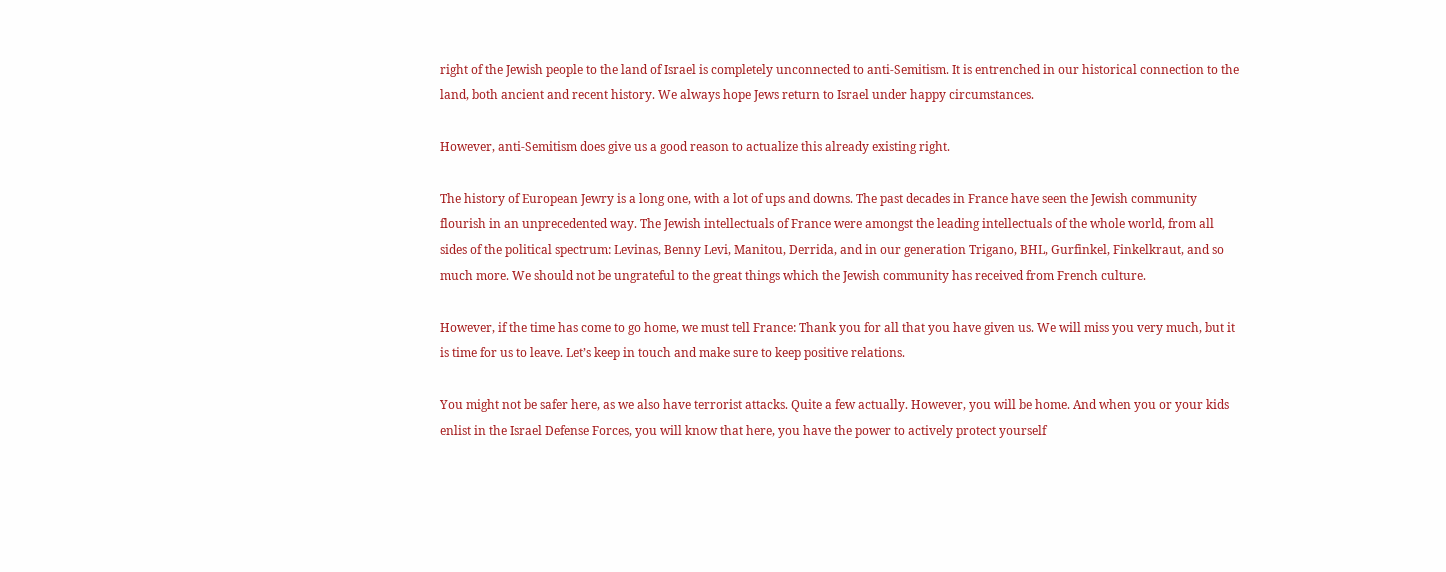right of the Jewish people to the land of Israel is completely unconnected to anti-Semitism. It is entrenched in our historical connection to the land, both ancient and recent history. We always hope Jews return to Israel under happy circumstances.

However, anti-Semitism does give us a good reason to actualize this already existing right.

The history of European Jewry is a long one, with a lot of ups and downs. The past decades in France have seen the Jewish community flourish in an unprecedented way. The Jewish intellectuals of France were amongst the leading intellectuals of the whole world, from all sides of the political spectrum: Levinas, Benny Levi, Manitou, Derrida, and in our generation Trigano, BHL, Gurfinkel, Finkelkraut, and so much more. We should not be ungrateful to the great things which the Jewish community has received from French culture.

However, if the time has come to go home, we must tell France: Thank you for all that you have given us. We will miss you very much, but it is time for us to leave. Let’s keep in touch and make sure to keep positive relations.

You might not be safer here, as we also have terrorist attacks. Quite a few actually. However, you will be home. And when you or your kids enlist in the Israel Defense Forces, you will know that here, you have the power to actively protect yourself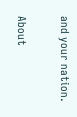and your nation.

About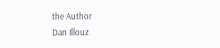the Author
Dan Illouz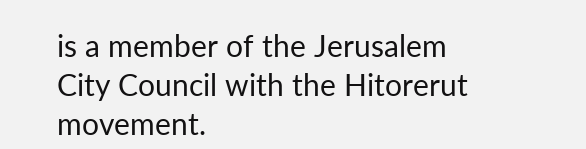is a member of the Jerusalem City Council with the Hitorerut movement.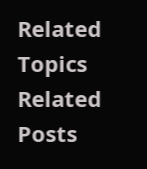Related Topics
Related Posts